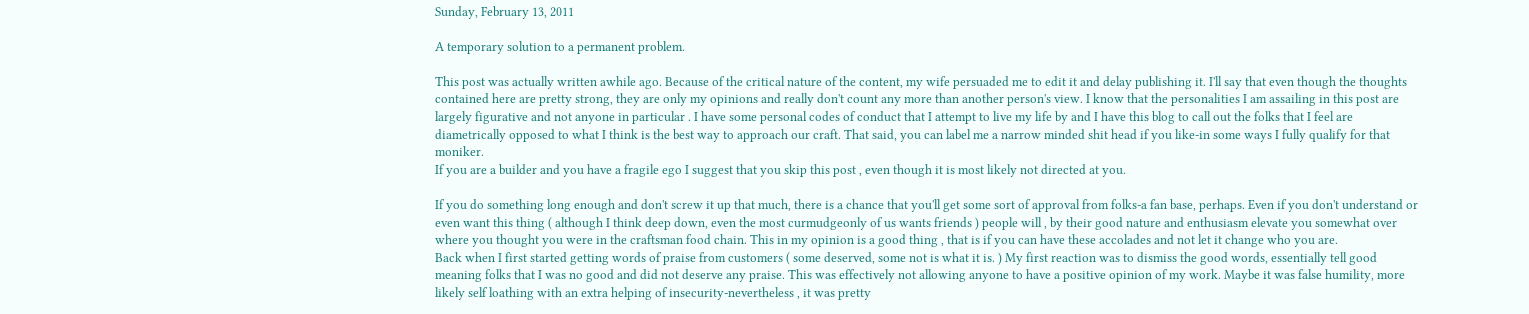Sunday, February 13, 2011

A temporary solution to a permanent problem.

This post was actually written awhile ago. Because of the critical nature of the content, my wife persuaded me to edit it and delay publishing it. I'll say that even though the thoughts contained here are pretty strong, they are only my opinions and really don't count any more than another person's view. I know that the personalities I am assailing in this post are largely figurative and not anyone in particular . I have some personal codes of conduct that I attempt to live my life by and I have this blog to call out the folks that I feel are diametrically opposed to what I think is the best way to approach our craft. That said, you can label me a narrow minded shit head if you like-in some ways I fully qualify for that moniker.
If you are a builder and you have a fragile ego I suggest that you skip this post , even though it is most likely not directed at you.

If you do something long enough and don't screw it up that much, there is a chance that you'll get some sort of approval from folks-a fan base, perhaps. Even if you don't understand or even want this thing ( although I think deep down, even the most curmudgeonly of us wants friends ) people will , by their good nature and enthusiasm elevate you somewhat over where you thought you were in the craftsman food chain. This in my opinion is a good thing , that is if you can have these accolades and not let it change who you are.
Back when I first started getting words of praise from customers ( some deserved, some not is what it is. ) My first reaction was to dismiss the good words, essentially tell good meaning folks that I was no good and did not deserve any praise. This was effectively not allowing anyone to have a positive opinion of my work. Maybe it was false humility, more likely self loathing with an extra helping of insecurity-nevertheless , it was pretty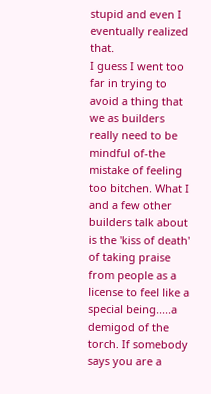stupid and even I eventually realized that.
I guess I went too far in trying to avoid a thing that we as builders really need to be mindful of-the mistake of feeling too bitchen. What I and a few other builders talk about is the 'kiss of death' of taking praise from people as a license to feel like a special being.....a demigod of the torch. If somebody says you are a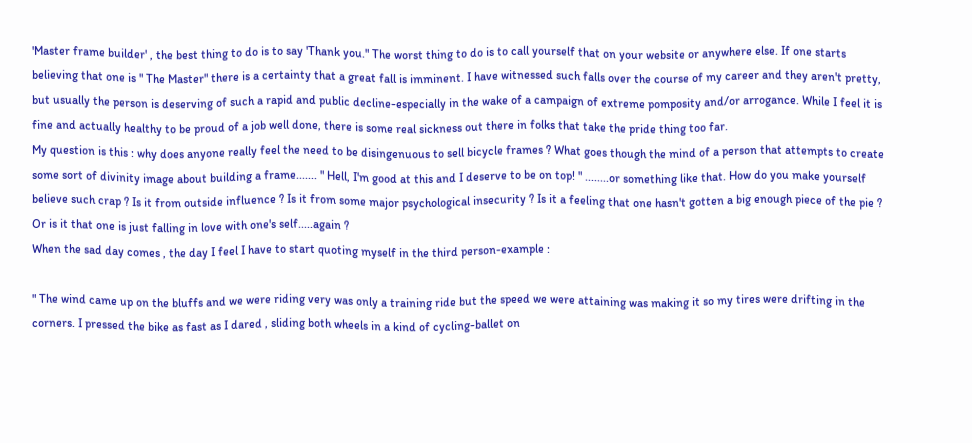'Master frame builder' , the best thing to do is to say 'Thank you." The worst thing to do is to call yourself that on your website or anywhere else. If one starts believing that one is " The Master" there is a certainty that a great fall is imminent. I have witnessed such falls over the course of my career and they aren't pretty, but usually the person is deserving of such a rapid and public decline-especially in the wake of a campaign of extreme pomposity and/or arrogance. While I feel it is fine and actually healthy to be proud of a job well done, there is some real sickness out there in folks that take the pride thing too far.
My question is this : why does anyone really feel the need to be disingenuous to sell bicycle frames ? What goes though the mind of a person that attempts to create some sort of divinity image about building a frame....... " Hell, I'm good at this and I deserve to be on top! " ........or something like that. How do you make yourself believe such crap ? Is it from outside influence ? Is it from some major psychological insecurity ? Is it a feeling that one hasn't gotten a big enough piece of the pie ? Or is it that one is just falling in love with one's self.....again ?
When the sad day comes , the day I feel I have to start quoting myself in the third person-example :

" The wind came up on the bluffs and we were riding very was only a training ride but the speed we were attaining was making it so my tires were drifting in the corners. I pressed the bike as fast as I dared , sliding both wheels in a kind of cycling-ballet on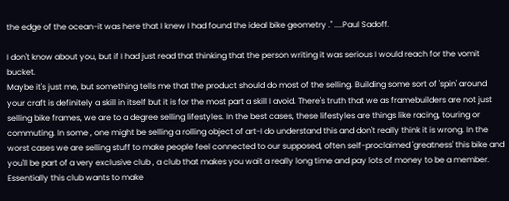the edge of the ocean-it was here that I knew I had found the ideal bike geometry ." ....Paul Sadoff.

I don't know about you, but if I had just read that thinking that the person writing it was serious I would reach for the vomit bucket.
Maybe it's just me, but something tells me that the product should do most of the selling. Building some sort of 'spin' around your craft is definitely a skill in itself but it is for the most part a skill I avoid. There's truth that we as framebuilders are not just selling bike frames, we are to a degree selling lifestyles. In the best cases, these lifestyles are things like racing, touring or commuting. In some , one might be selling a rolling object of art-I do understand this and don't really think it is wrong. In the worst cases we are selling stuff to make people feel connected to our supposed, often self-proclaimed 'greatness' this bike and you'll be part of a very exclusive club , a club that makes you wait a really long time and pay lots of money to be a member. Essentially this club wants to make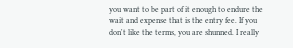you want to be part of it enough to endure the wait and expense that is the entry fee. If you don't like the terms, you are shunned. I really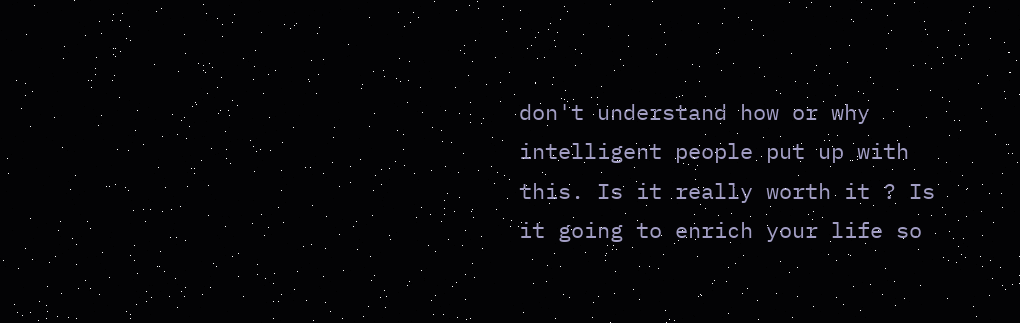don't understand how or why intelligent people put up with this. Is it really worth it ? Is it going to enrich your life so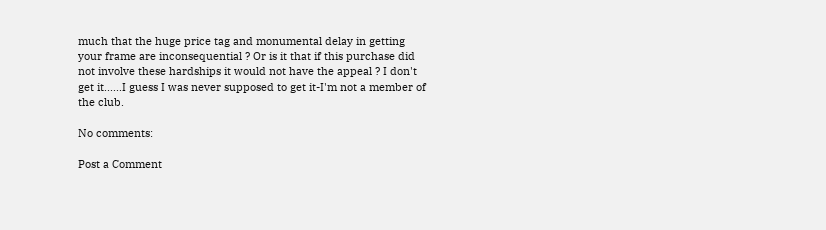much that the huge price tag and monumental delay in getting your frame are inconsequential ? Or is it that if this purchase did not involve these hardships it would not have the appeal ? I don't get it......I guess I was never supposed to get it-I'm not a member of the club.

No comments:

Post a Comment